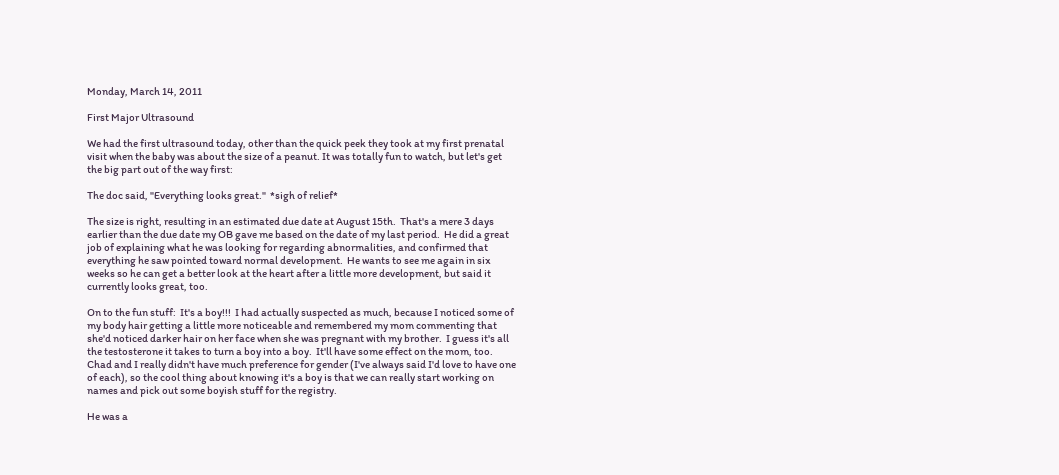Monday, March 14, 2011

First Major Ultrasound

We had the first ultrasound today, other than the quick peek they took at my first prenatal visit when the baby was about the size of a peanut. It was totally fun to watch, but let's get the big part out of the way first:

The doc said, "Everything looks great."  *sigh of relief*

The size is right, resulting in an estimated due date at August 15th.  That's a mere 3 days earlier than the due date my OB gave me based on the date of my last period.  He did a great job of explaining what he was looking for regarding abnormalities, and confirmed that everything he saw pointed toward normal development.  He wants to see me again in six weeks so he can get a better look at the heart after a little more development, but said it currently looks great, too.

On to the fun stuff:  It's a boy!!!  I had actually suspected as much, because I noticed some of my body hair getting a little more noticeable and remembered my mom commenting that she'd noticed darker hair on her face when she was pregnant with my brother.  I guess it's all the testosterone it takes to turn a boy into a boy.  It'll have some effect on the mom, too.  Chad and I really didn't have much preference for gender (I've always said I'd love to have one of each), so the cool thing about knowing it's a boy is that we can really start working on names and pick out some boyish stuff for the registry.

He was a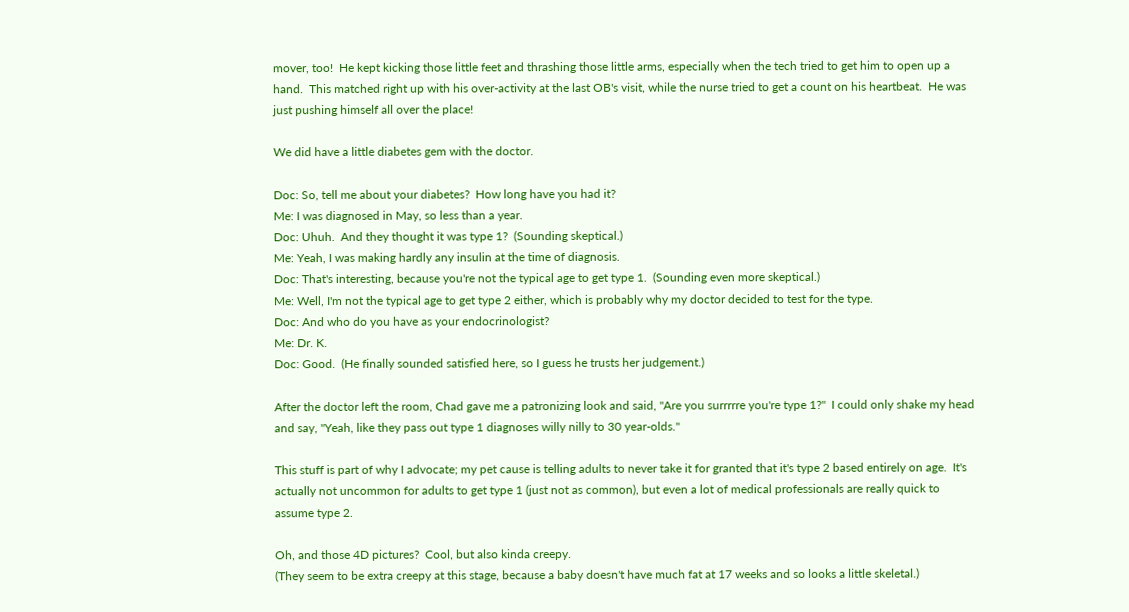mover, too!  He kept kicking those little feet and thrashing those little arms, especially when the tech tried to get him to open up a hand.  This matched right up with his over-activity at the last OB's visit, while the nurse tried to get a count on his heartbeat.  He was just pushing himself all over the place!

We did have a little diabetes gem with the doctor.

Doc: So, tell me about your diabetes?  How long have you had it?
Me: I was diagnosed in May, so less than a year.
Doc: Uhuh.  And they thought it was type 1?  (Sounding skeptical.)
Me: Yeah, I was making hardly any insulin at the time of diagnosis.
Doc: That's interesting, because you're not the typical age to get type 1.  (Sounding even more skeptical.)
Me: Well, I'm not the typical age to get type 2 either, which is probably why my doctor decided to test for the type.
Doc: And who do you have as your endocrinologist?
Me: Dr. K.
Doc: Good.  (He finally sounded satisfied here, so I guess he trusts her judgement.)

After the doctor left the room, Chad gave me a patronizing look and said, "Are you surrrrre you're type 1?"  I could only shake my head and say, "Yeah, like they pass out type 1 diagnoses willy nilly to 30 year-olds."

This stuff is part of why I advocate; my pet cause is telling adults to never take it for granted that it's type 2 based entirely on age.  It's actually not uncommon for adults to get type 1 (just not as common), but even a lot of medical professionals are really quick to assume type 2.

Oh, and those 4D pictures?  Cool, but also kinda creepy.
(They seem to be extra creepy at this stage, because a baby doesn't have much fat at 17 weeks and so looks a little skeletal.)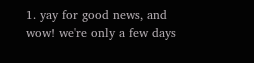1. yay for good news, and wow! we're only a few days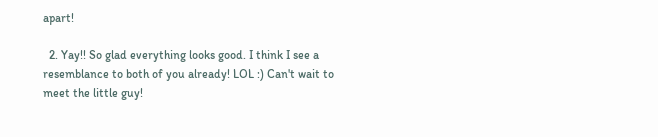apart!

  2. Yay!! So glad everything looks good. I think I see a resemblance to both of you already! LOL :) Can't wait to meet the little guy!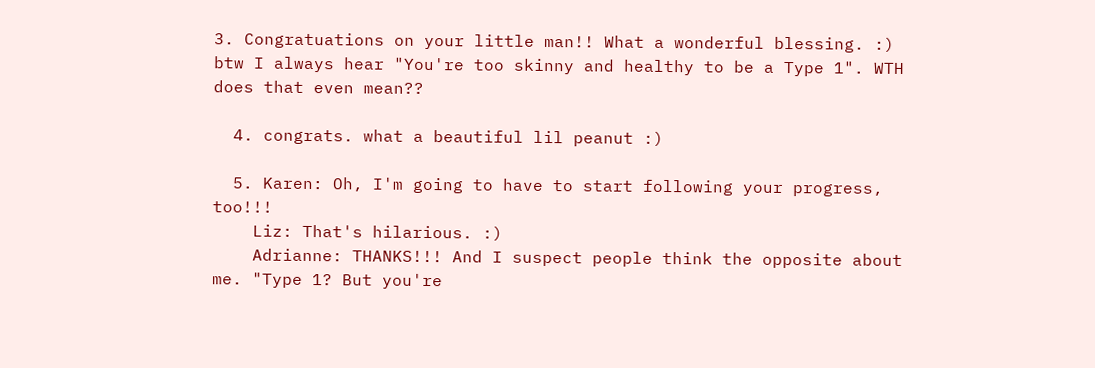3. Congratuations on your little man!! What a wonderful blessing. :) btw I always hear "You're too skinny and healthy to be a Type 1". WTH does that even mean??

  4. congrats. what a beautiful lil peanut :)

  5. Karen: Oh, I'm going to have to start following your progress, too!!!
    Liz: That's hilarious. :)
    Adrianne: THANKS!!! And I suspect people think the opposite about me. "Type 1? But you're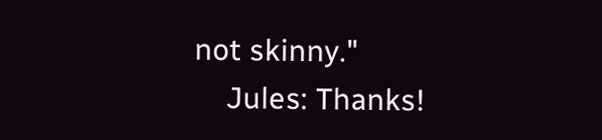not skinny."
    Jules: Thanks!